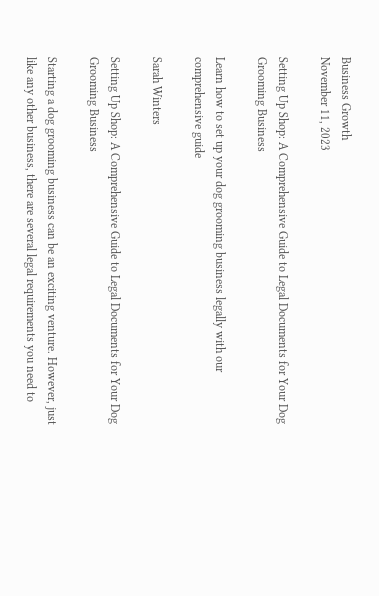Business Growth
November 11, 2023

Setting Up Shop: A Comprehensive Guide to Legal Documents for Your Dog Grooming Business

Learn how to set up your dog grooming business legally with our comprehensive guide

Sarah Winters

Setting Up Shop: A Comprehensive Guide to Legal Documents for Your Dog Grooming Business

Starting a dog grooming business can be an exciting venture. However, just like any other business, there are several legal requirements you need to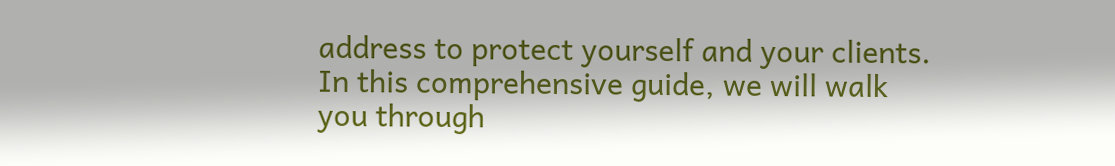address to protect yourself and your clients. In this comprehensive guide, we will walk you through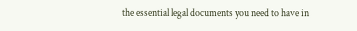the essential legal documents you need to have in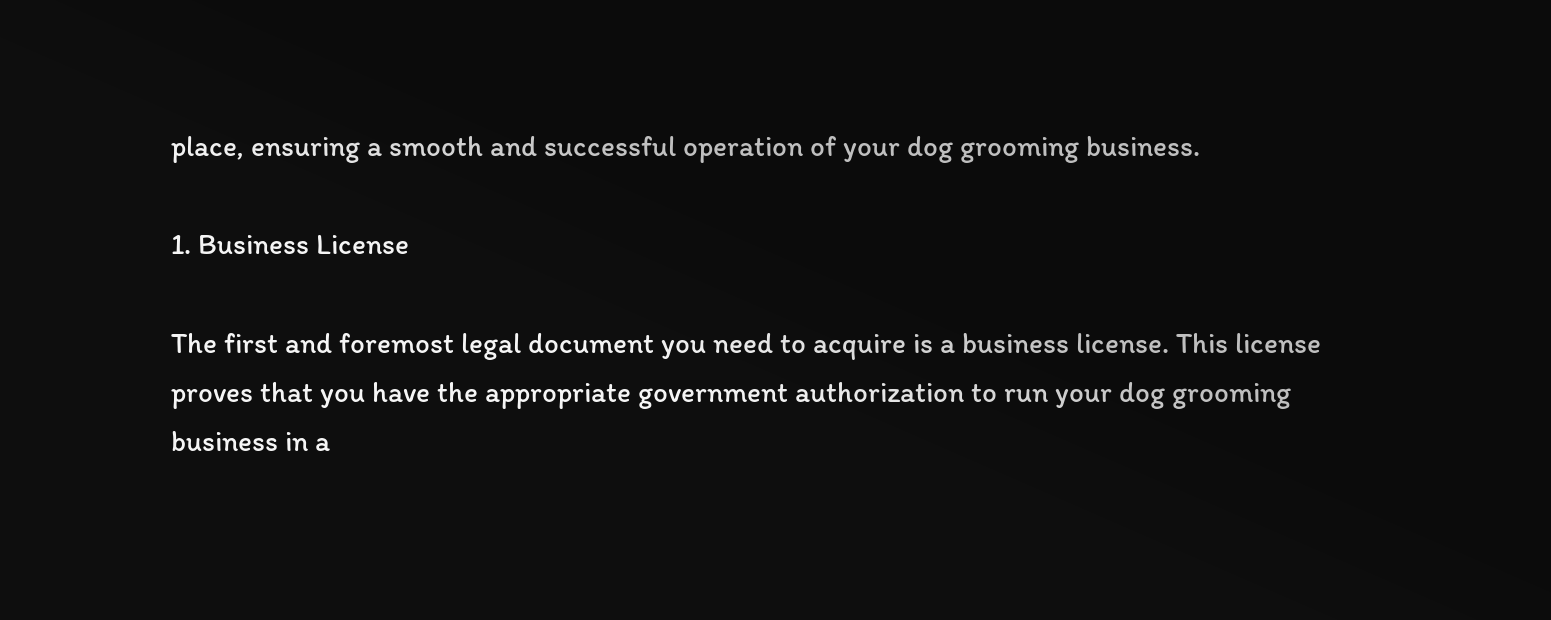place, ensuring a smooth and successful operation of your dog grooming business.

1. Business License

The first and foremost legal document you need to acquire is a business license. This license proves that you have the appropriate government authorization to run your dog grooming business in a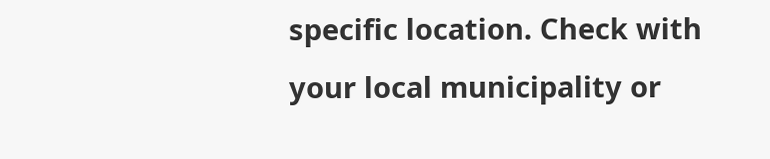specific location. Check with your local municipality or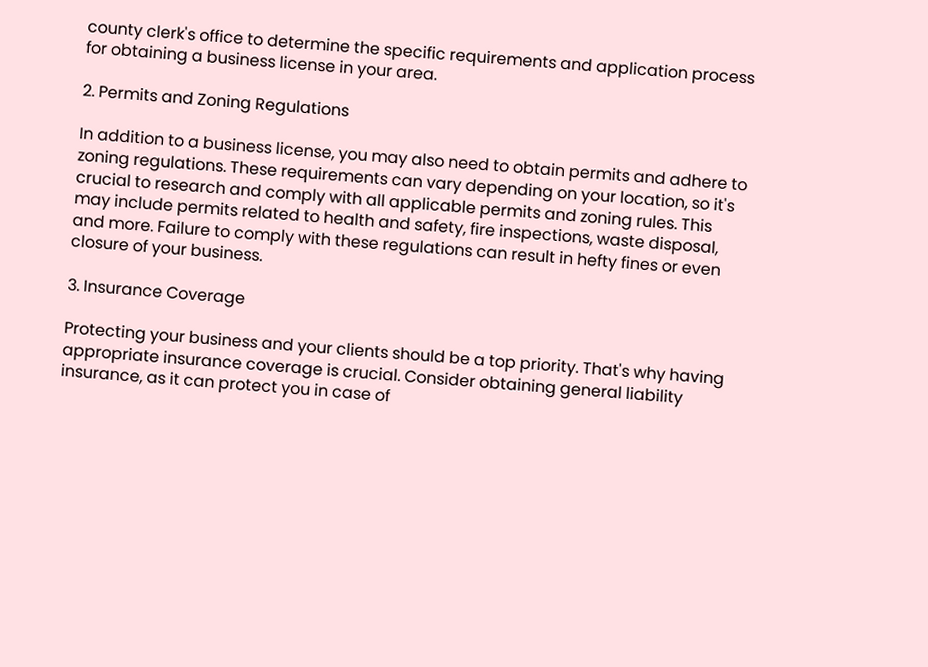county clerk's office to determine the specific requirements and application process for obtaining a business license in your area.

2. Permits and Zoning Regulations

In addition to a business license, you may also need to obtain permits and adhere to zoning regulations. These requirements can vary depending on your location, so it's crucial to research and comply with all applicable permits and zoning rules. This may include permits related to health and safety, fire inspections, waste disposal, and more. Failure to comply with these regulations can result in hefty fines or even closure of your business.

3. Insurance Coverage

Protecting your business and your clients should be a top priority. That's why having appropriate insurance coverage is crucial. Consider obtaining general liability insurance, as it can protect you in case of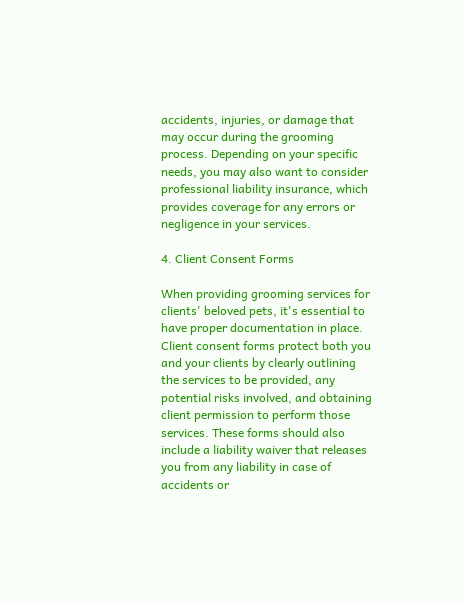accidents, injuries, or damage that may occur during the grooming process. Depending on your specific needs, you may also want to consider professional liability insurance, which provides coverage for any errors or negligence in your services.

4. Client Consent Forms

When providing grooming services for clients' beloved pets, it's essential to have proper documentation in place. Client consent forms protect both you and your clients by clearly outlining the services to be provided, any potential risks involved, and obtaining client permission to perform those services. These forms should also include a liability waiver that releases you from any liability in case of accidents or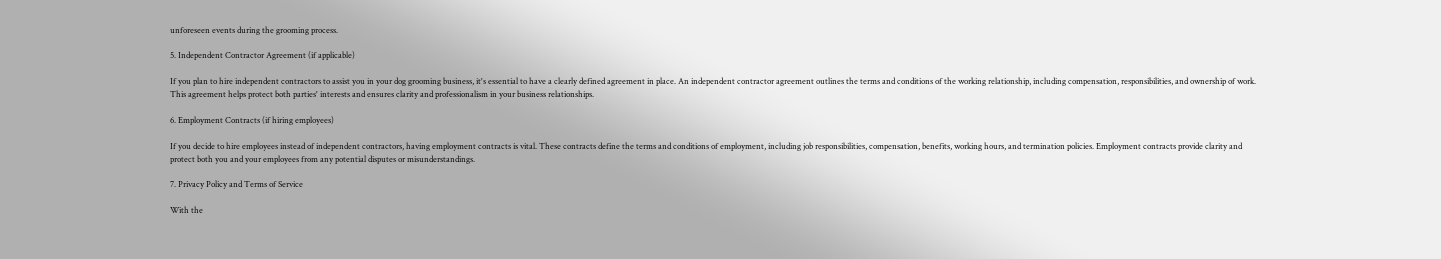unforeseen events during the grooming process.

5. Independent Contractor Agreement (if applicable)

If you plan to hire independent contractors to assist you in your dog grooming business, it's essential to have a clearly defined agreement in place. An independent contractor agreement outlines the terms and conditions of the working relationship, including compensation, responsibilities, and ownership of work. This agreement helps protect both parties' interests and ensures clarity and professionalism in your business relationships.

6. Employment Contracts (if hiring employees)

If you decide to hire employees instead of independent contractors, having employment contracts is vital. These contracts define the terms and conditions of employment, including job responsibilities, compensation, benefits, working hours, and termination policies. Employment contracts provide clarity and protect both you and your employees from any potential disputes or misunderstandings.

7. Privacy Policy and Terms of Service

With the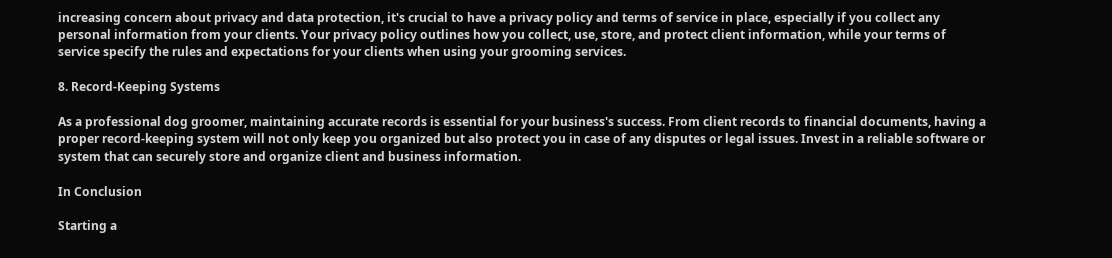increasing concern about privacy and data protection, it's crucial to have a privacy policy and terms of service in place, especially if you collect any personal information from your clients. Your privacy policy outlines how you collect, use, store, and protect client information, while your terms of service specify the rules and expectations for your clients when using your grooming services.

8. Record-Keeping Systems

As a professional dog groomer, maintaining accurate records is essential for your business's success. From client records to financial documents, having a proper record-keeping system will not only keep you organized but also protect you in case of any disputes or legal issues. Invest in a reliable software or system that can securely store and organize client and business information.

In Conclusion

Starting a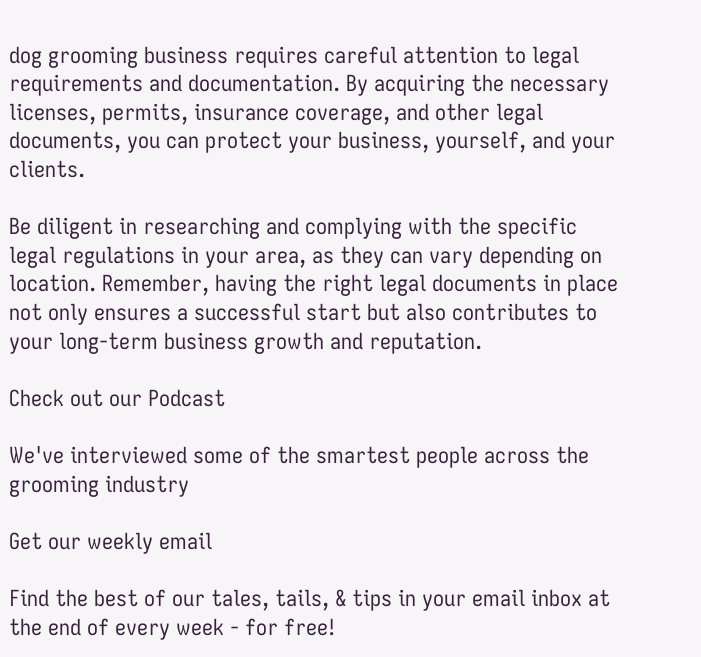dog grooming business requires careful attention to legal requirements and documentation. By acquiring the necessary licenses, permits, insurance coverage, and other legal documents, you can protect your business, yourself, and your clients.

Be diligent in researching and complying with the specific legal regulations in your area, as they can vary depending on location. Remember, having the right legal documents in place not only ensures a successful start but also contributes to your long-term business growth and reputation.

Check out our Podcast

We've interviewed some of the smartest people across the grooming industry

Get our weekly email

Find the best of our tales, tails, & tips in your email inbox at the end of every week - for free!